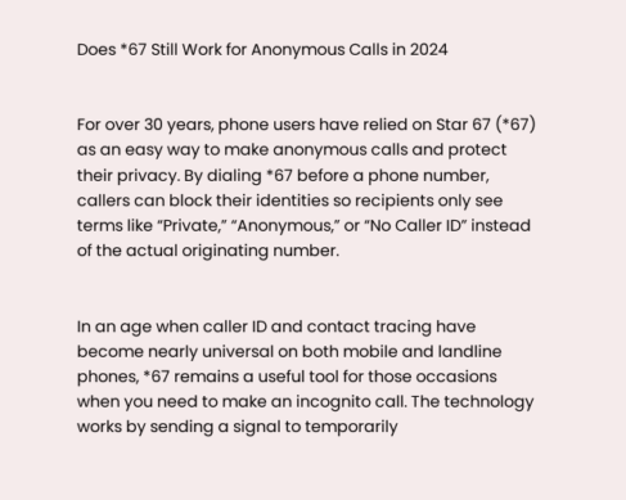Does *67 Still Work for Anonymous Calls in 2024


For over 30 years, phone users have relied on Star 67 (*67) as an easy way to make anonymous calls and protect their privacy. By dialing *67 before a phone number, callers can block their identities so recipients only see terms like “Private,” “Anonymous,” or “No Caller ID” instead of the actual originating number.


In an age when caller ID and contact tracing have become nearly universal on both mobile and landline phones, *67 remains a useful tool for those occasions when you need to make an incognito call. The technology works by sending a signal to temporarily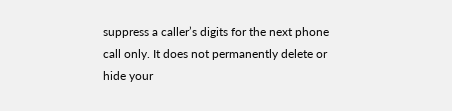suppress a caller’s digits for the next phone call only. It does not permanently delete or hide your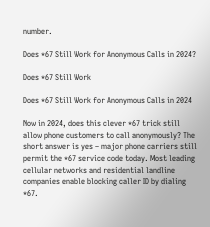number.

Does *67 Still Work for Anonymous Calls in 2024?

Does *67 Still Work

Does *67 Still Work for Anonymous Calls in 2024

Now in 2024, does this clever *67 trick still allow phone customers to call anonymously? The short answer is yes – major phone carriers still permit the *67 service code today. Most leading cellular networks and residential landline companies enable blocking caller ID by dialing *67.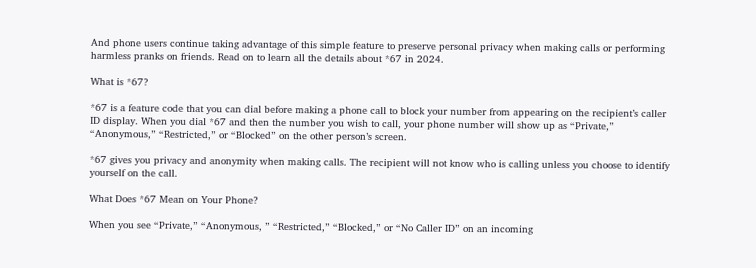And phone users continue taking advantage of this simple feature to preserve personal privacy when making calls or performing harmless pranks on friends. Read on to learn all the details about *67 in 2024.

What is *67?

*67 is a feature code that you can dial before making a phone call to block your number from appearing on the recipient’s caller ID display. When you dial *67 and then the number you wish to call, your phone number will show up as “Private,” “Anonymous,” “Restricted,” or “Blocked” on the other person’s screen.

*67 gives you privacy and anonymity when making calls. The recipient will not know who is calling unless you choose to identify yourself on the call.

What Does *67 Mean on Your Phone?

When you see “Private,” “Anonymous, ” “Restricted,” “Blocked,” or “No Caller ID” on an incoming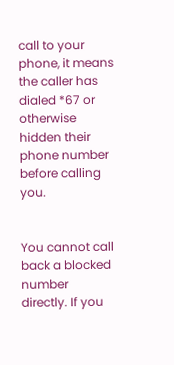call to your phone, it means the caller has dialed *67 or otherwise hidden their phone number before calling you.


You cannot call back a blocked number directly. If you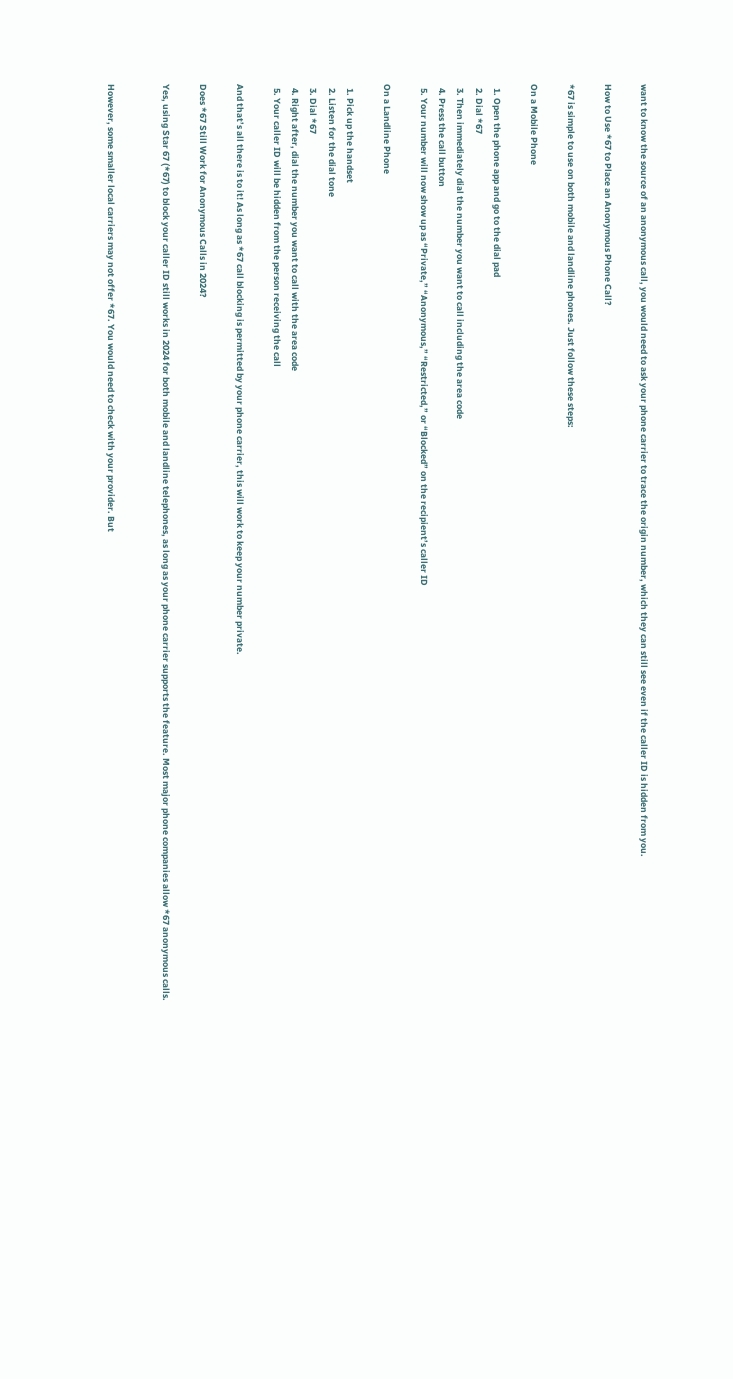want to know the source of an anonymous call, you would need to ask your phone carrier to trace the origin number, which they can still see even if the caller ID is hidden from you.

How to Use *67 to Place an Anonymous Phone Call?

*67 is simple to use on both mobile and landline phones. Just follow these steps:

On a Mobile Phone

  1. Open the phone app and go to the dial pad
  2. Dial *67
  3. Then immediately dial the number you want to call including the area code
  4. Press the call button
  5. Your number will now show up as “Private,” “Anonymous,” “Restricted,” or “Blocked” on the recipient’s caller ID

On a Landline Phone

  1. Pick up the handset
  2. Listen for the dial tone
  3. Dial *67
  4. Right after, dial the number you want to call with the area code
  5. Your caller ID will be hidden from the person receiving the call

And that’s all there is to it! As long as *67 call blocking is permitted by your phone carrier, this will work to keep your number private.

Does *67 Still Work for Anonymous Calls in 2024?

Yes, using Star 67 (*67) to block your caller ID still works in 2024 for both mobile and landline telephones, as long as your phone carrier supports the feature. Most major phone companies allow *67 anonymous calls.


However, some smaller local carriers may not offer *67. You would need to check with your provider. But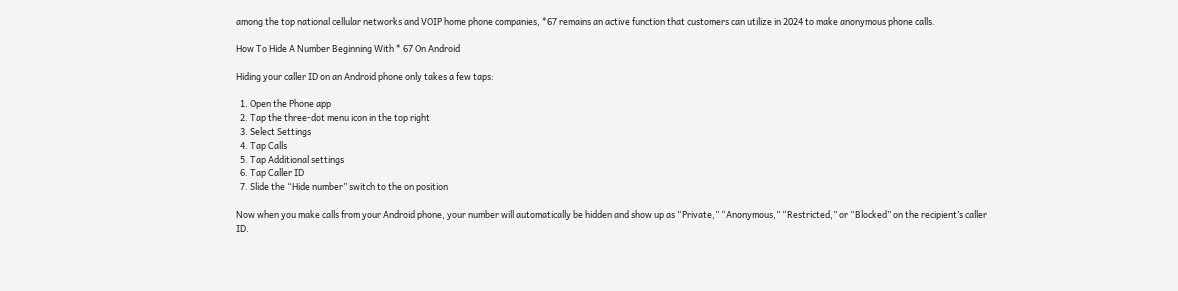among the top national cellular networks and VOIP home phone companies, *67 remains an active function that customers can utilize in 2024 to make anonymous phone calls.

How To Hide A Number Beginning With * 67 On Android

Hiding your caller ID on an Android phone only takes a few taps:

  1. Open the Phone app
  2. Tap the three-dot menu icon in the top right
  3. Select Settings
  4. Tap Calls
  5. Tap Additional settings
  6. Tap Caller ID
  7. Slide the “Hide number” switch to the on position

Now when you make calls from your Android phone, your number will automatically be hidden and show up as “Private,” “Anonymous,” “Restricted,” or “Blocked” on the recipient’s caller ID.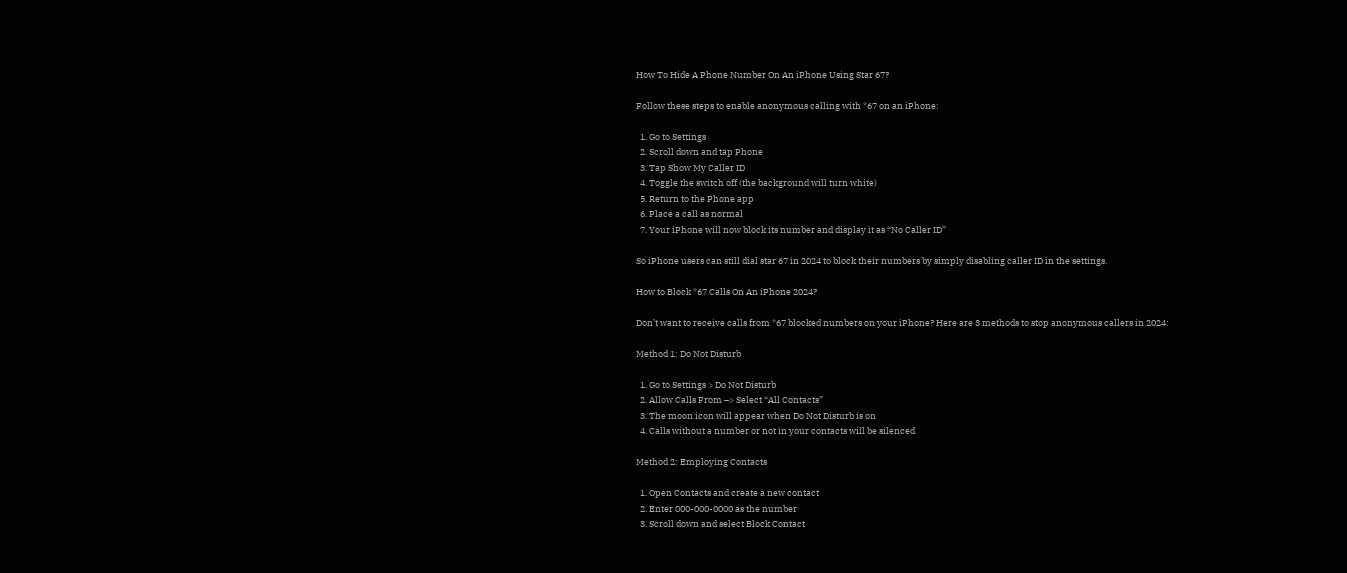How To Hide A Phone Number On An iPhone Using Star 67?

Follow these steps to enable anonymous calling with *67 on an iPhone:

  1. Go to Settings
  2. Scroll down and tap Phone
  3. Tap Show My Caller ID
  4. Toggle the switch off (the background will turn white)
  5. Return to the Phone app
  6. Place a call as normal
  7. Your iPhone will now block its number and display it as “No Caller ID”

So iPhone users can still dial star 67 in 2024 to block their numbers by simply disabling caller ID in the settings.

How to Block *67 Calls On An iPhone 2024?

Don’t want to receive calls from *67 blocked numbers on your iPhone? Here are 3 methods to stop anonymous callers in 2024:

Method 1: Do Not Disturb

  1. Go to Settings > Do Not Disturb
  2. Allow Calls From –> Select “All Contacts”
  3. The moon icon will appear when Do Not Disturb is on
  4. Calls without a number or not in your contacts will be silenced

Method 2: Employing Contacts

  1. Open Contacts and create a new contact
  2. Enter 000-000-0000 as the number
  3. Scroll down and select Block Contact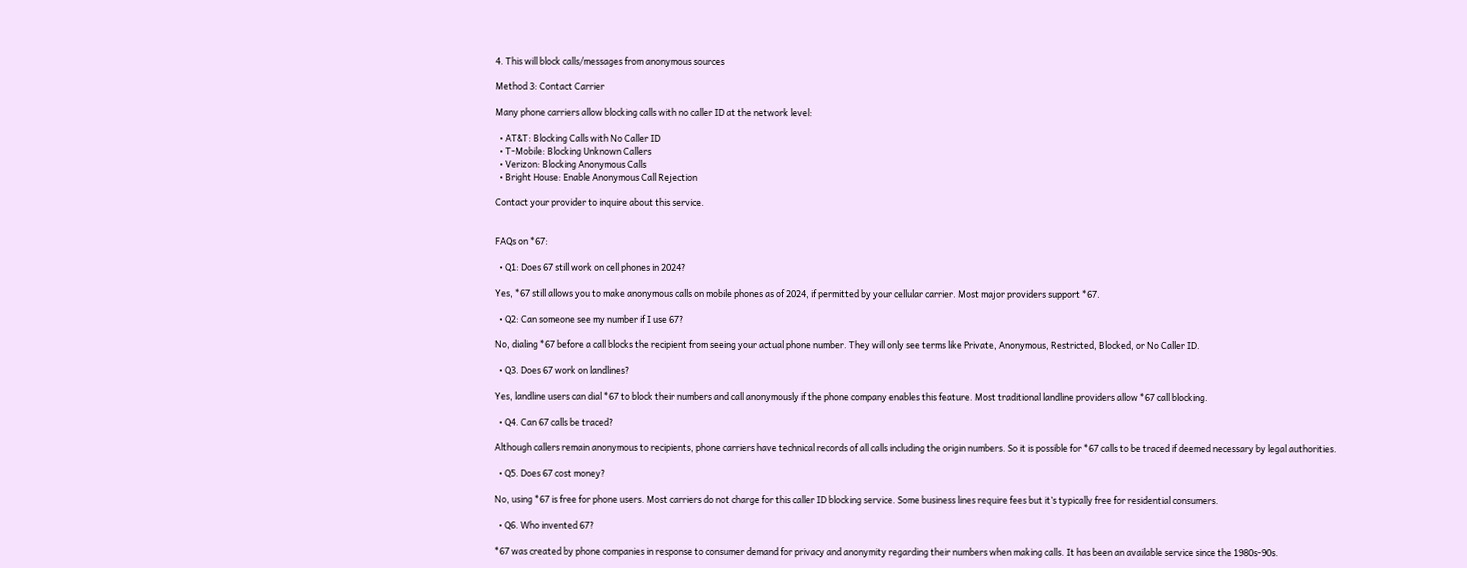4. This will block calls/messages from anonymous sources

Method 3: Contact Carrier

Many phone carriers allow blocking calls with no caller ID at the network level:

  • AT&T: Blocking Calls with No Caller ID
  • T-Mobile: Blocking Unknown Callers
  • Verizon: Blocking Anonymous Calls
  • Bright House: Enable Anonymous Call Rejection

Contact your provider to inquire about this service.


FAQs on *67:

  • Q1: Does 67 still work on cell phones in 2024?

Yes, *67 still allows you to make anonymous calls on mobile phones as of 2024, if permitted by your cellular carrier. Most major providers support *67.

  • Q2: Can someone see my number if I use 67?

No, dialing *67 before a call blocks the recipient from seeing your actual phone number. They will only see terms like Private, Anonymous, Restricted, Blocked, or No Caller ID.

  • Q3. Does 67 work on landlines?

Yes, landline users can dial *67 to block their numbers and call anonymously if the phone company enables this feature. Most traditional landline providers allow *67 call blocking.

  • Q4. Can 67 calls be traced?

Although callers remain anonymous to recipients, phone carriers have technical records of all calls including the origin numbers. So it is possible for *67 calls to be traced if deemed necessary by legal authorities.

  • Q5. Does 67 cost money?

No, using *67 is free for phone users. Most carriers do not charge for this caller ID blocking service. Some business lines require fees but it’s typically free for residential consumers.

  • Q6. Who invented 67?

*67 was created by phone companies in response to consumer demand for privacy and anonymity regarding their numbers when making calls. It has been an available service since the 1980s-90s.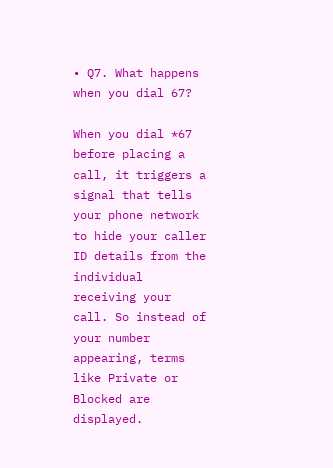• Q7. What happens when you dial 67?

When you dial *67 before placing a call, it triggers a signal that tells your phone network to hide your caller ID details from the individual receiving your call. So instead of your number appearing, terms like Private or Blocked are displayed.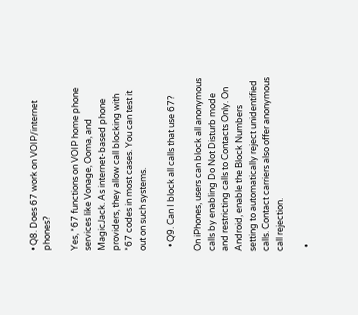• Q8. Does 67 work on VOIP/internet phones?

Yes, *67 functions on VOIP home phone services like Vonage, Ooma, and MagicJack. As internet-based phone providers, they allow call blocking with *67 codes in most cases. You can test it out on such systems.

  • Q9. Can I block all calls that use 67?

On iPhones, users can block all anonymous calls by enabling Do Not Disturb mode and restricting calls to Contacts Only. On Android, enable the Block Numbers setting to automatically reject unidentified calls. Contact carriers also offer anonymous call rejection.

  •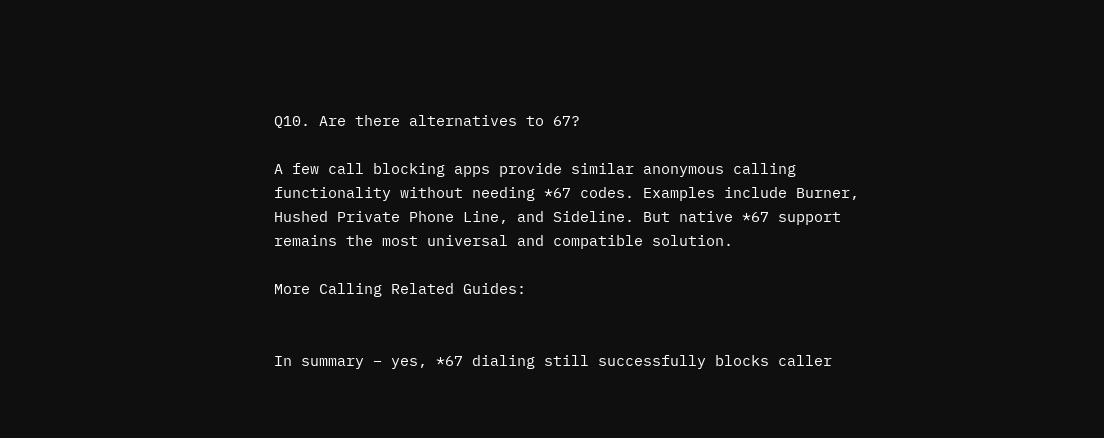Q10. Are there alternatives to 67?

A few call blocking apps provide similar anonymous calling functionality without needing *67 codes. Examples include Burner, Hushed Private Phone Line, and Sideline. But native *67 support remains the most universal and compatible solution.

More Calling Related Guides:


In summary – yes, *67 dialing still successfully blocks caller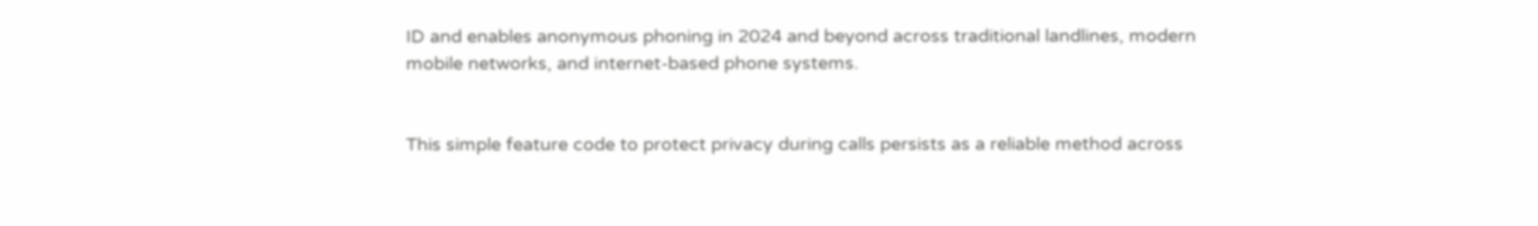ID and enables anonymous phoning in 2024 and beyond across traditional landlines, modern mobile networks, and internet-based phone systems.


This simple feature code to protect privacy during calls persists as a reliable method across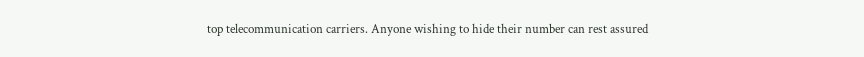top telecommunication carriers. Anyone wishing to hide their number can rest assured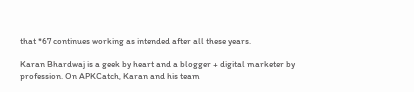that *67 continues working as intended after all these years.

Karan Bhardwaj is a geek by heart and a blogger + digital marketer by profession. On APKCatch, Karan and his team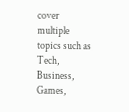cover multiple topics such as Tech, Business, Games,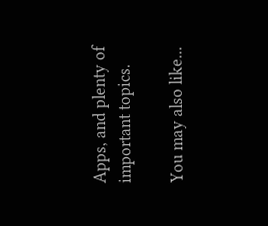Apps, and plenty of important topics.

You may also like...